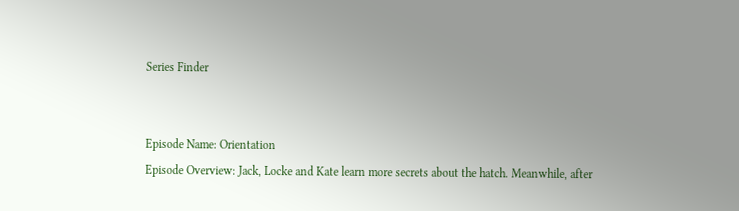Series Finder


Episode Name: Orientation
Episode Overview: Jack, Locke and Kate learn more secrets about the hatch. Meanwhile, after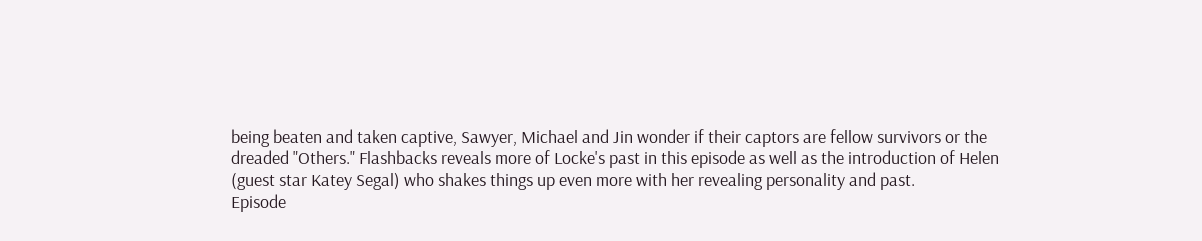being beaten and taken captive, Sawyer, Michael and Jin wonder if their captors are fellow survivors or the dreaded "Others." Flashbacks reveals more of Locke's past in this episode as well as the introduction of Helen (guest star Katey Segal) who shakes things up even more with her revealing personality and past.
Episode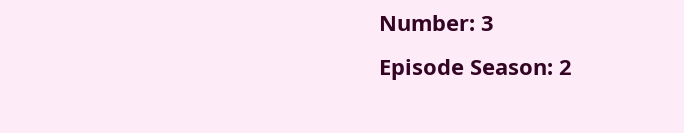Number: 3
Episode Season: 2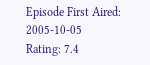Episode First Aired: 2005-10-05
Rating: 7.4